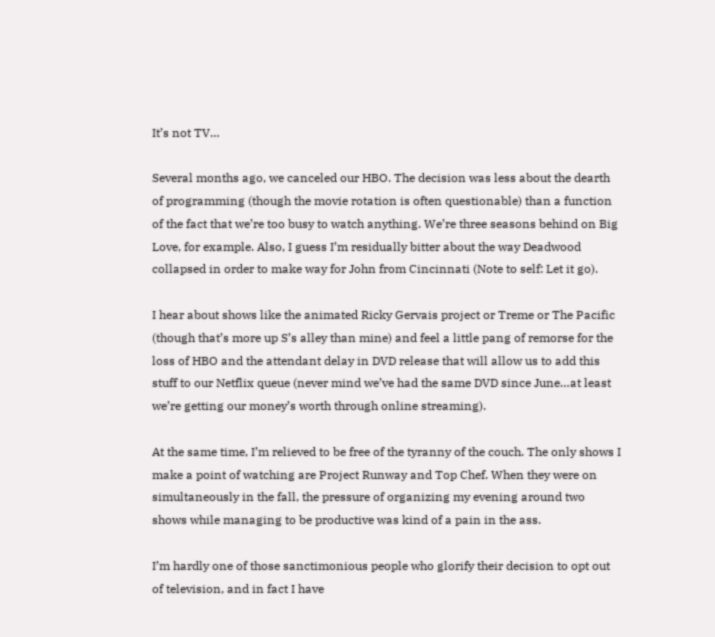It’s not TV…

Several months ago, we canceled our HBO. The decision was less about the dearth of programming (though the movie rotation is often questionable) than a function of the fact that we’re too busy to watch anything. We’re three seasons behind on Big Love, for example. Also, I guess I’m residually bitter about the way Deadwood collapsed in order to make way for John from Cincinnati (Note to self: Let it go).

I hear about shows like the animated Ricky Gervais project or Treme or The Pacific (though that’s more up S’s alley than mine) and feel a little pang of remorse for the loss of HBO and the attendant delay in DVD release that will allow us to add this stuff to our Netflix queue (never mind we’ve had the same DVD since June…at least we’re getting our money’s worth through online streaming).

At the same time, I’m relieved to be free of the tyranny of the couch. The only shows I make a point of watching are Project Runway and Top Chef. When they were on simultaneously in the fall, the pressure of organizing my evening around two shows while managing to be productive was kind of a pain in the ass.

I’m hardly one of those sanctimonious people who glorify their decision to opt out of television, and in fact I have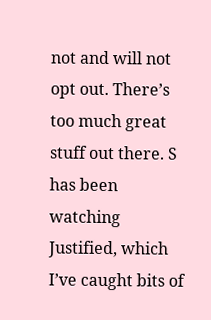not and will not opt out. There’s too much great stuff out there. S has been watching Justified, which I’ve caught bits of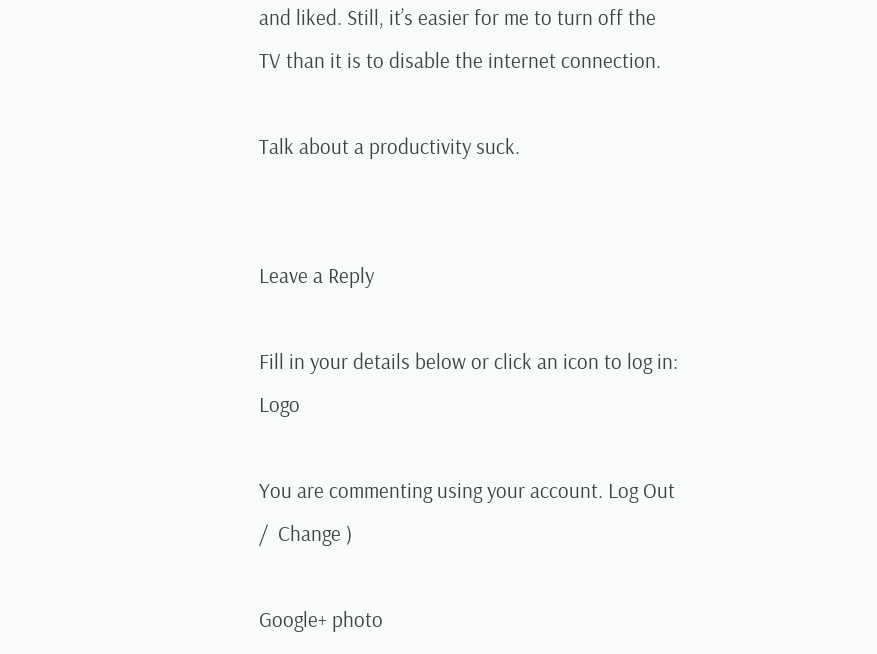and liked. Still, it’s easier for me to turn off the TV than it is to disable the internet connection.

Talk about a productivity suck.


Leave a Reply

Fill in your details below or click an icon to log in: Logo

You are commenting using your account. Log Out /  Change )

Google+ photo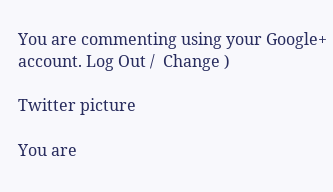You are commenting using your Google+ account. Log Out /  Change )

Twitter picture

You are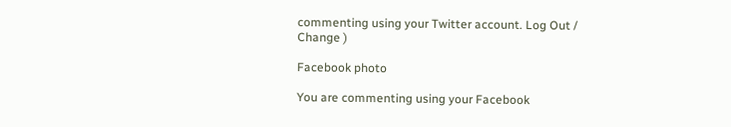commenting using your Twitter account. Log Out /  Change )

Facebook photo

You are commenting using your Facebook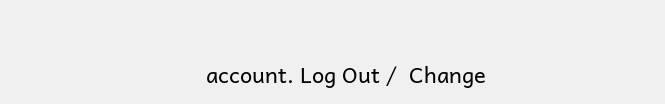account. Log Out /  Change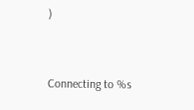)


Connecting to %s